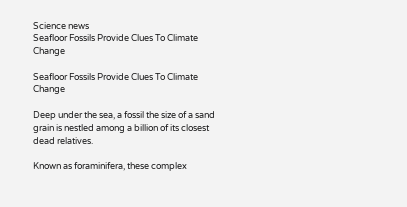Science news
Seafloor Fossils Provide Clues To Climate Change

Seafloor Fossils Provide Clues To Climate Change

Deep under the sea, a fossil the size of a sand grain is nestled among a billion of its closest dead relatives.

Known as foraminifera, these complex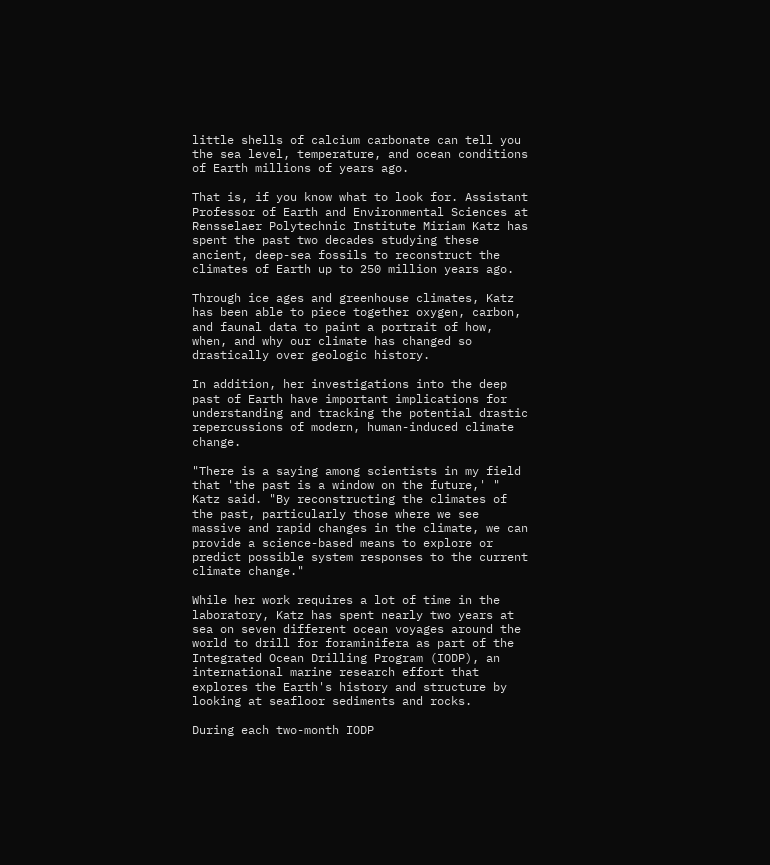little shells of calcium carbonate can tell you the sea level, temperature, and ocean conditions of Earth millions of years ago.

That is, if you know what to look for. Assistant Professor of Earth and Environmental Sciences at Rensselaer Polytechnic Institute Miriam Katz has spent the past two decades studying these ancient, deep-sea fossils to reconstruct the climates of Earth up to 250 million years ago.

Through ice ages and greenhouse climates, Katz has been able to piece together oxygen, carbon, and faunal data to paint a portrait of how, when, and why our climate has changed so drastically over geologic history.

In addition, her investigations into the deep past of Earth have important implications for understanding and tracking the potential drastic repercussions of modern, human-induced climate change.

"There is a saying among scientists in my field that 'the past is a window on the future,' " Katz said. "By reconstructing the climates of the past, particularly those where we see massive and rapid changes in the climate, we can provide a science-based means to explore or predict possible system responses to the current climate change."

While her work requires a lot of time in the laboratory, Katz has spent nearly two years at sea on seven different ocean voyages around the world to drill for foraminifera as part of the Integrated Ocean Drilling Program (IODP), an international marine research effort that explores the Earth's history and structure by looking at seafloor sediments and rocks.

During each two-month IODP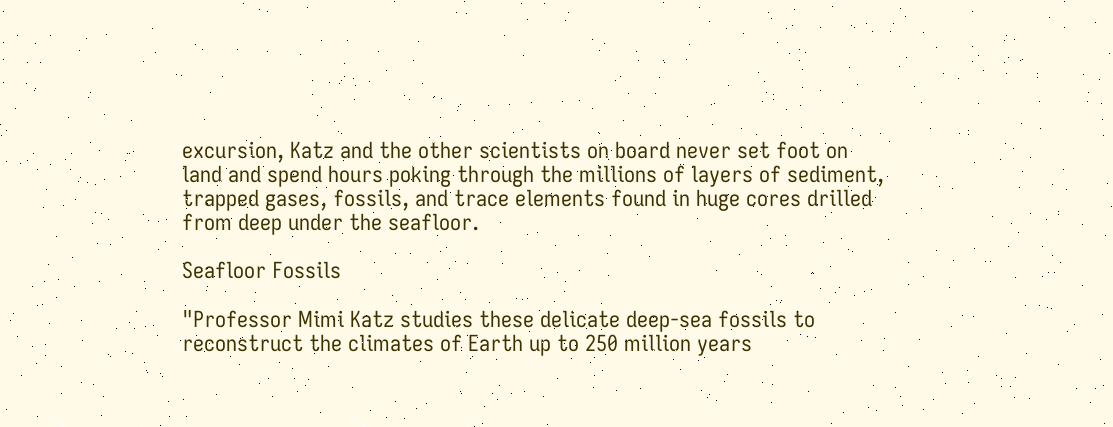excursion, Katz and the other scientists on board never set foot on land and spend hours poking through the millions of layers of sediment, trapped gases, fossils, and trace elements found in huge cores drilled from deep under the seafloor.

Seafloor Fossils

"Professor Mimi Katz studies these delicate deep-sea fossils to reconstruct the climates of Earth up to 250 million years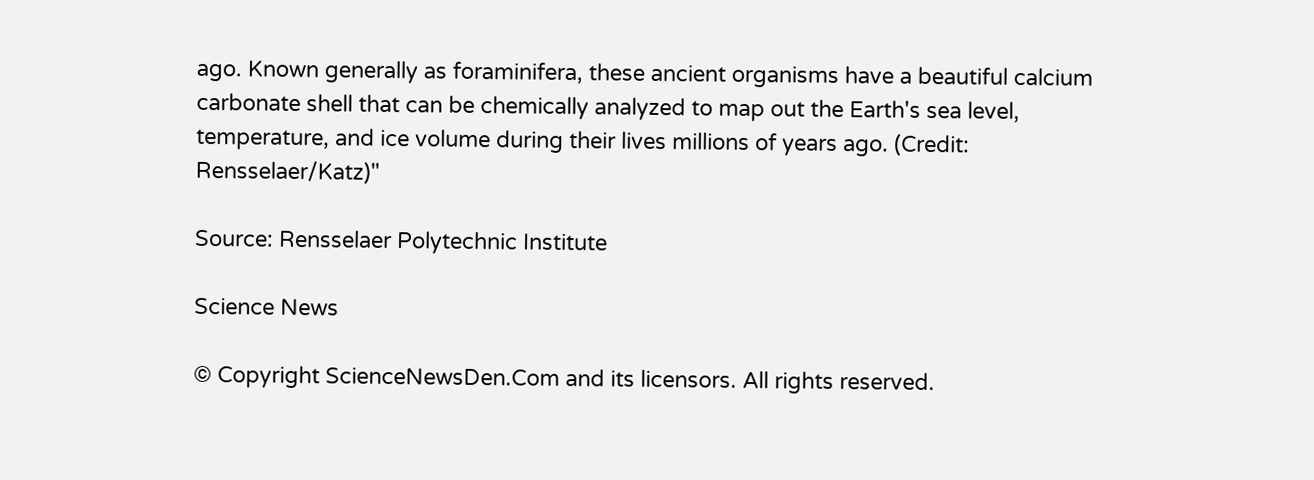ago. Known generally as foraminifera, these ancient organisms have a beautiful calcium carbonate shell that can be chemically analyzed to map out the Earth's sea level, temperature, and ice volume during their lives millions of years ago. (Credit: Rensselaer/Katz)"

Source: Rensselaer Polytechnic Institute

Science News

© Copyright ScienceNewsDen.Com and its licensors. All rights reserved.